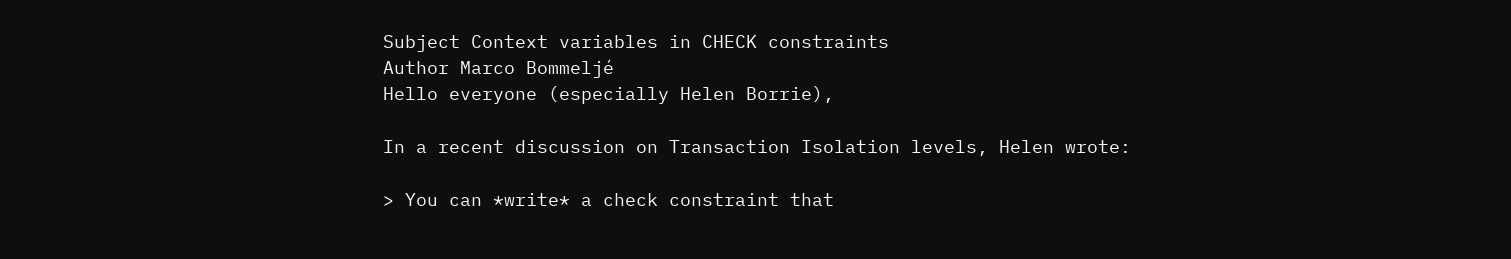Subject Context variables in CHECK constraints
Author Marco Bommeljé
Hello everyone (especially Helen Borrie),

In a recent discussion on Transaction Isolation levels, Helen wrote:

> You can *write* a check constraint that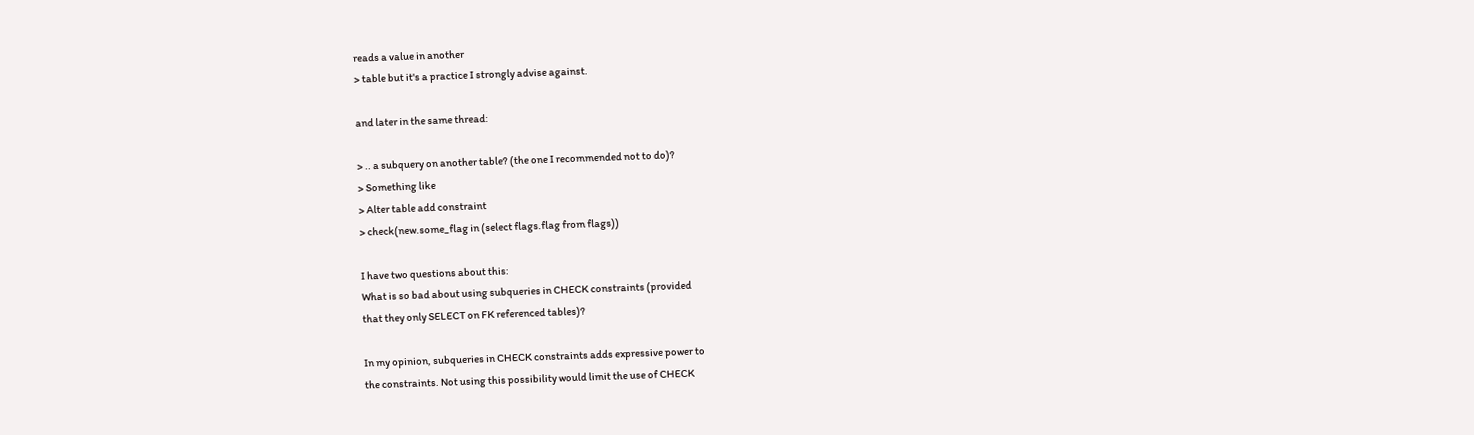reads a value in another
> table but it's a practice I strongly advise against.

and later in the same thread:

> .. a subquery on another table? (the one I recommended not to do)?
> Something like
> Alter table add constraint
> check(new.some_flag in (select flags.flag from flags))

I have two questions about this:
What is so bad about using subqueries in CHECK constraints (provided
that they only SELECT on FK referenced tables)?

In my opinion, subqueries in CHECK constraints adds expressive power to
the constraints. Not using this possibility would limit the use of CHECK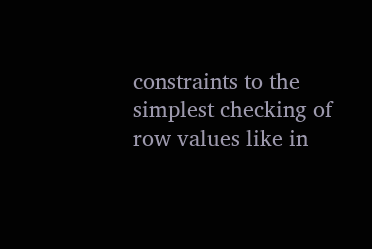constraints to the simplest checking of row values like in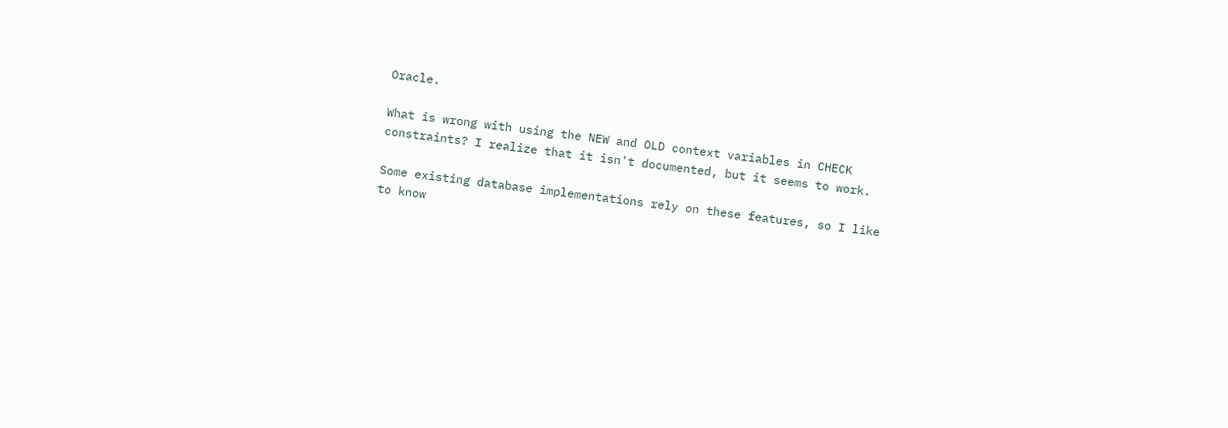Oracle.

What is wrong with using the NEW and OLD context variables in CHECK
constraints? I realize that it isn't documented, but it seems to work.

Some existing database implementations rely on these features, so I like
to know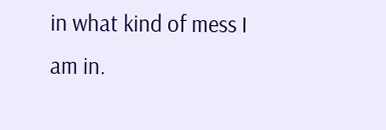in what kind of mess I am in.